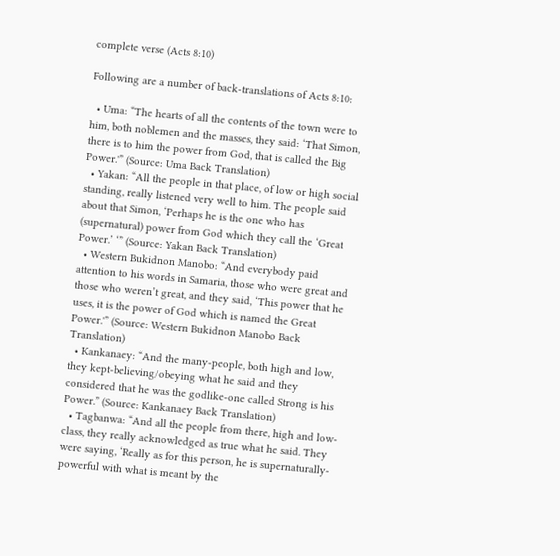complete verse (Acts 8:10)

Following are a number of back-translations of Acts 8:10:

  • Uma: “The hearts of all the contents of the town were to him, both noblemen and the masses, they said: ‘That Simon, there is to him the power from God, that is called the Big Power.'” (Source: Uma Back Translation)
  • Yakan: “All the people in that place, of low or high social standing, really listened very well to him. The people said about that Simon, ‘Perhaps he is the one who has (supernatural) power from God which they call the ‘Great Power.’ ‘” (Source: Yakan Back Translation)
  • Western Bukidnon Manobo: “And everybody paid attention to his words in Samaria, those who were great and those who weren’t great, and they said, ‘This power that he uses, it is the power of God which is named the Great Power.'” (Source: Western Bukidnon Manobo Back Translation)
  • Kankanaey: “And the many-people, both high and low, they kept-believing/obeying what he said and they considered that he was the godlike-one called Strong is his Power.” (Source: Kankanaey Back Translation)
  • Tagbanwa: “And all the people from there, high and low-class, they really acknowledged as true what he said. They were saying, ‘Really as for this person, he is supernaturally-powerful with what is meant by the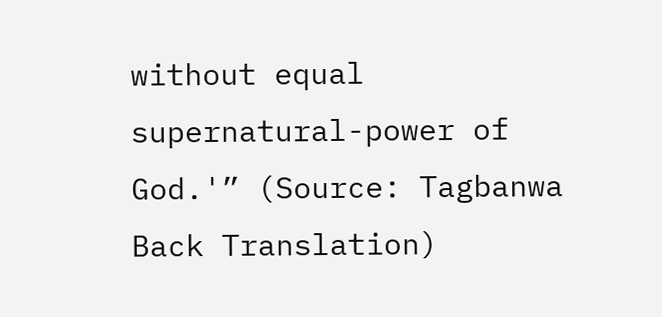without equal supernatural-power of God.'” (Source: Tagbanwa Back Translation)